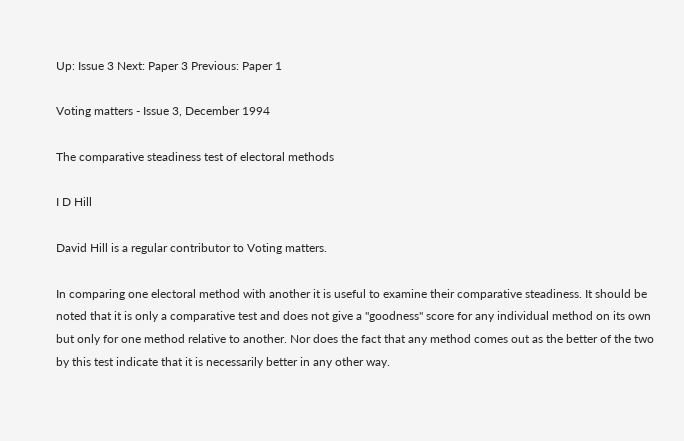Up: Issue 3 Next: Paper 3 Previous: Paper 1

Voting matters - Issue 3, December 1994

The comparative steadiness test of electoral methods

I D Hill

David Hill is a regular contributor to Voting matters.

In comparing one electoral method with another it is useful to examine their comparative steadiness. It should be noted that it is only a comparative test and does not give a "goodness" score for any individual method on its own but only for one method relative to another. Nor does the fact that any method comes out as the better of the two by this test indicate that it is necessarily better in any other way.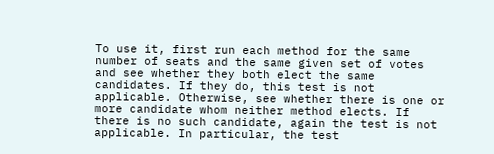To use it, first run each method for the same number of seats and the same given set of votes and see whether they both elect the same candidates. If they do, this test is not applicable. Otherwise, see whether there is one or more candidate whom neither method elects. If there is no such candidate, again the test is not applicable. In particular, the test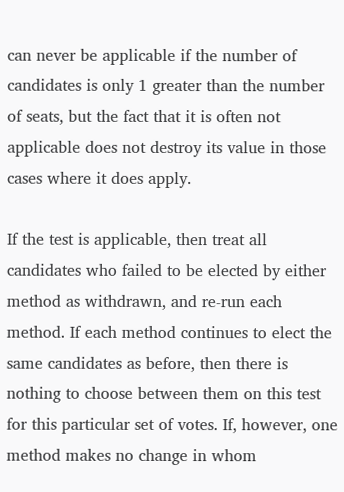can never be applicable if the number of candidates is only 1 greater than the number of seats, but the fact that it is often not applicable does not destroy its value in those cases where it does apply.

If the test is applicable, then treat all candidates who failed to be elected by either method as withdrawn, and re-run each method. If each method continues to elect the same candidates as before, then there is nothing to choose between them on this test for this particular set of votes. If, however, one method makes no change in whom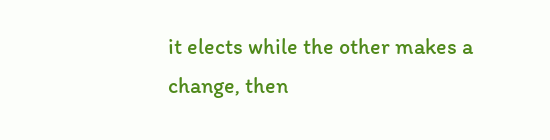it elects while the other makes a change, then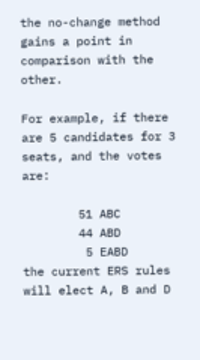the no-change method gains a point in comparison with the other.

For example, if there are 5 candidates for 3 seats, and the votes are:

        51 ABC
        44 ABD
         5 EABD
the current ERS rules will elect A, B and D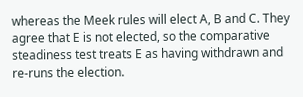whereas the Meek rules will elect A, B and C. They agree that E is not elected, so the comparative steadiness test treats E as having withdrawn and re-runs the election.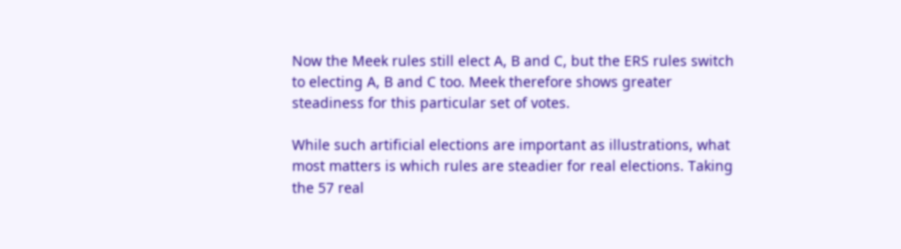Now the Meek rules still elect A, B and C, but the ERS rules switch to electing A, B and C too. Meek therefore shows greater steadiness for this particular set of votes.

While such artificial elections are important as illustrations, what most matters is which rules are steadier for real elections. Taking the 57 real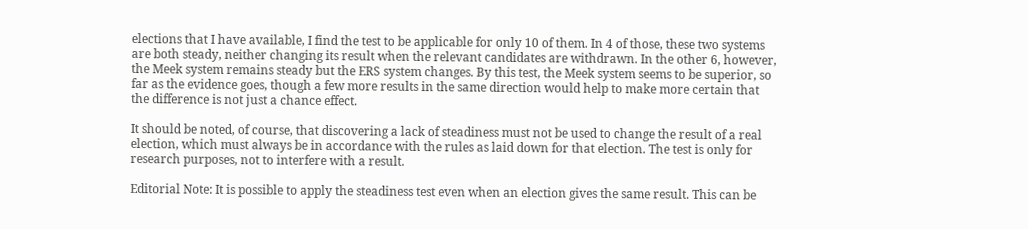elections that I have available, I find the test to be applicable for only 10 of them. In 4 of those, these two systems are both steady, neither changing its result when the relevant candidates are withdrawn. In the other 6, however, the Meek system remains steady but the ERS system changes. By this test, the Meek system seems to be superior, so far as the evidence goes, though a few more results in the same direction would help to make more certain that the difference is not just a chance effect.

It should be noted, of course, that discovering a lack of steadiness must not be used to change the result of a real election, which must always be in accordance with the rules as laid down for that election. The test is only for research purposes, not to interfere with a result.

Editorial Note: It is possible to apply the steadiness test even when an election gives the same result. This can be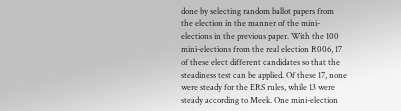done by selecting random ballot papers from the election in the manner of the mini-elections in the previous paper. With the 100 mini-elections from the real election R006, 17 of these elect different candidates so that the steadiness test can be applied. Of these 17, none were steady for the ERS rules, while 13 were steady according to Meek. One mini-election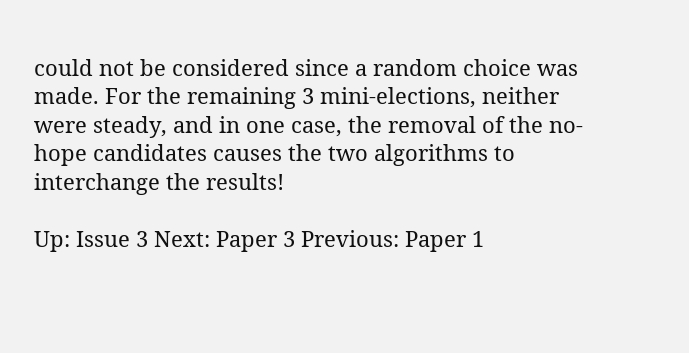could not be considered since a random choice was made. For the remaining 3 mini-elections, neither were steady, and in one case, the removal of the no-hope candidates causes the two algorithms to interchange the results!

Up: Issue 3 Next: Paper 3 Previous: Paper 1